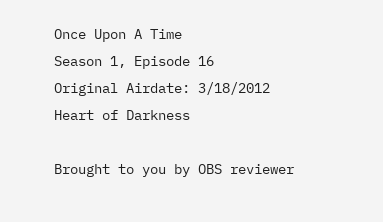Once Upon A Time
Season 1, Episode 16
Original Airdate: 3/18/2012
Heart of Darkness

Brought to you by OBS reviewer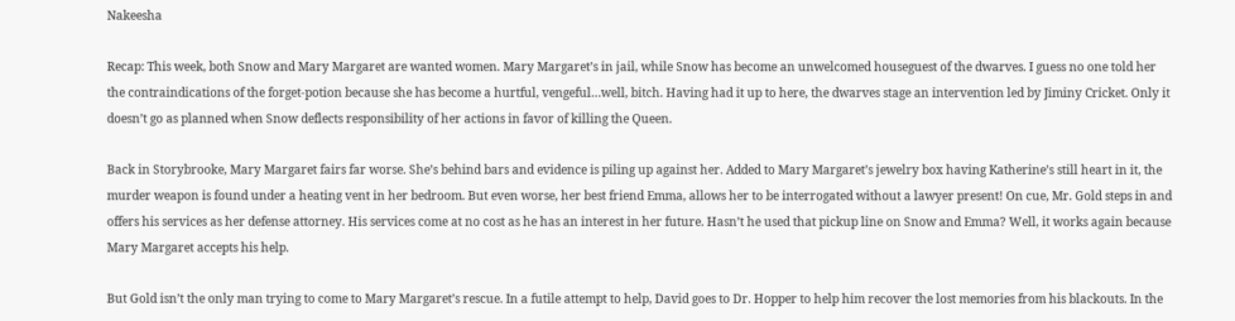Nakeesha

Recap: This week, both Snow and Mary Margaret are wanted women. Mary Margaret’s in jail, while Snow has become an unwelcomed houseguest of the dwarves. I guess no one told her the contraindications of the forget-potion because she has become a hurtful, vengeful…well, bitch. Having had it up to here, the dwarves stage an intervention led by Jiminy Cricket. Only it doesn’t go as planned when Snow deflects responsibility of her actions in favor of killing the Queen.

Back in Storybrooke, Mary Margaret fairs far worse. She’s behind bars and evidence is piling up against her. Added to Mary Margaret’s jewelry box having Katherine’s still heart in it, the murder weapon is found under a heating vent in her bedroom. But even worse, her best friend Emma, allows her to be interrogated without a lawyer present! On cue, Mr. Gold steps in and offers his services as her defense attorney. His services come at no cost as he has an interest in her future. Hasn’t he used that pickup line on Snow and Emma? Well, it works again because Mary Margaret accepts his help.

But Gold isn’t the only man trying to come to Mary Margaret’s rescue. In a futile attempt to help, David goes to Dr. Hopper to help him recover the lost memories from his blackouts. In the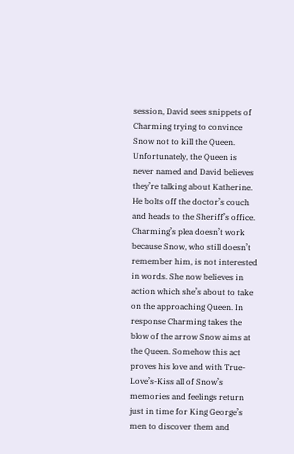session, David sees snippets of Charming trying to convince Snow not to kill the Queen. Unfortunately, the Queen is never named and David believes they’re talking about Katherine. He bolts off the doctor’s couch and heads to the Sheriff’s office.
Charming’s plea doesn’t work because Snow, who still doesn’t remember him, is not interested in words. She now believes in action which she’s about to take on the approaching Queen. In response Charming takes the blow of the arrow Snow aims at the Queen. Somehow this act proves his love and with True-Love’s-Kiss all of Snow’s memories and feelings return just in time for King George’s men to discover them and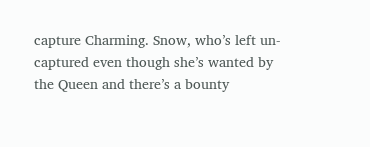capture Charming. Snow, who’s left un-captured even though she’s wanted by the Queen and there’s a bounty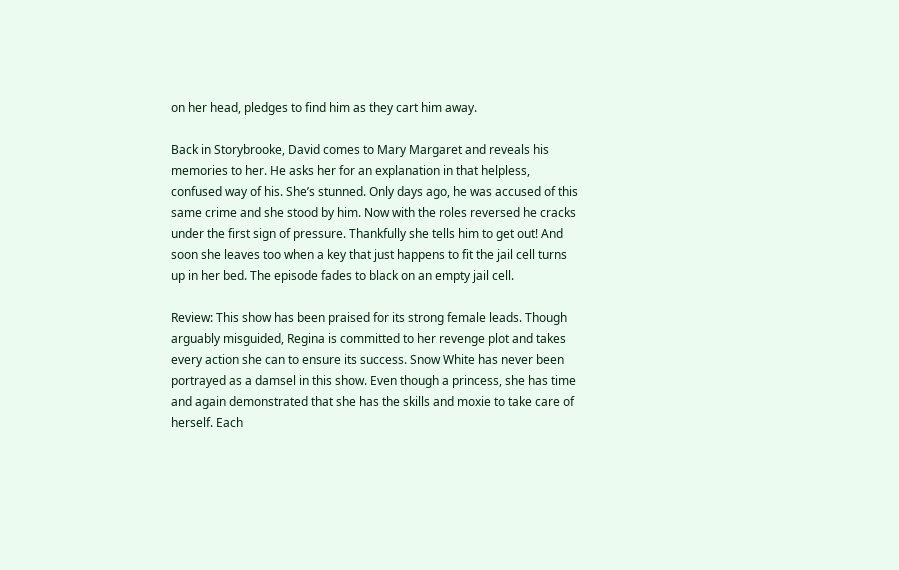on her head, pledges to find him as they cart him away.

Back in Storybrooke, David comes to Mary Margaret and reveals his memories to her. He asks her for an explanation in that helpless, confused way of his. She’s stunned. Only days ago, he was accused of this same crime and she stood by him. Now with the roles reversed he cracks under the first sign of pressure. Thankfully she tells him to get out! And soon she leaves too when a key that just happens to fit the jail cell turns up in her bed. The episode fades to black on an empty jail cell.

Review: This show has been praised for its strong female leads. Though arguably misguided, Regina is committed to her revenge plot and takes every action she can to ensure its success. Snow White has never been portrayed as a damsel in this show. Even though a princess, she has time and again demonstrated that she has the skills and moxie to take care of herself. Each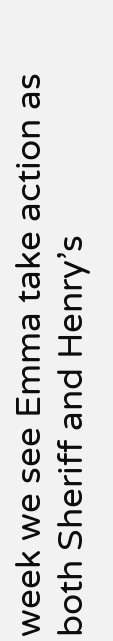week we see Emma take action as both Sheriff and Henry’s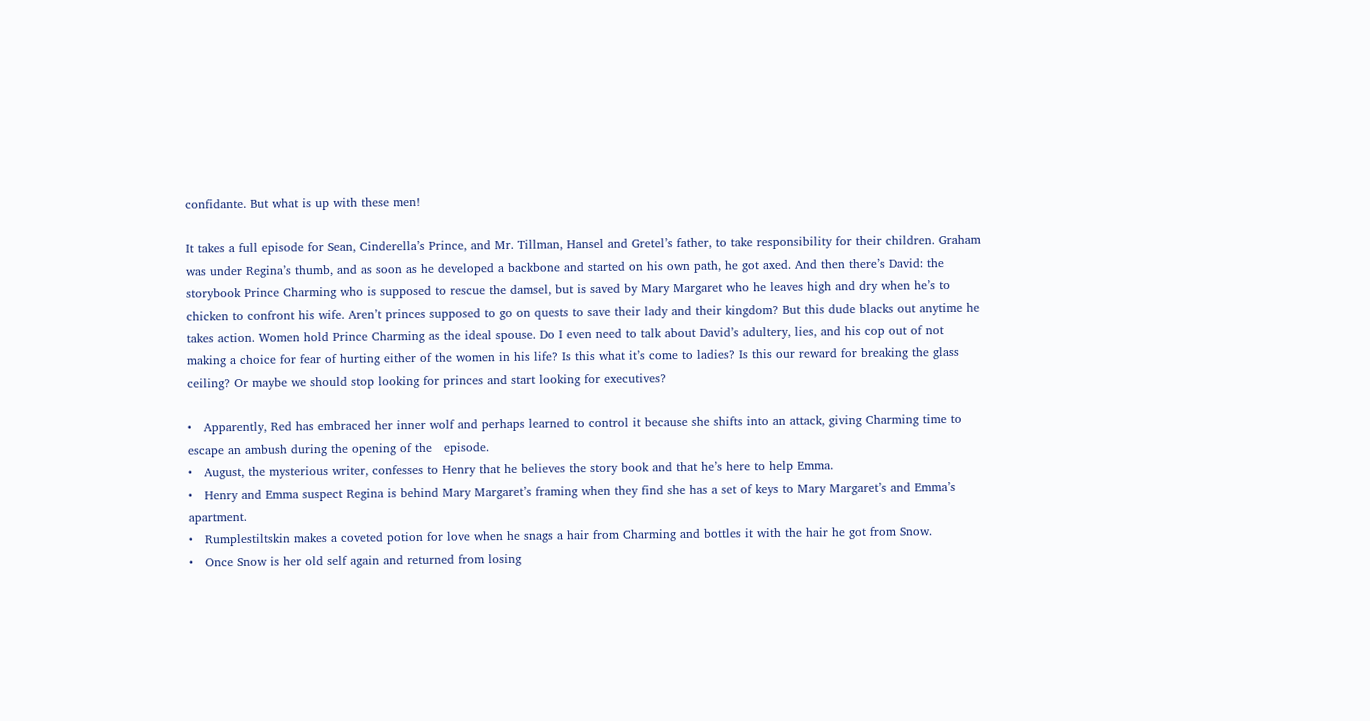confidante. But what is up with these men!

It takes a full episode for Sean, Cinderella’s Prince, and Mr. Tillman, Hansel and Gretel’s father, to take responsibility for their children. Graham was under Regina’s thumb, and as soon as he developed a backbone and started on his own path, he got axed. And then there’s David: the storybook Prince Charming who is supposed to rescue the damsel, but is saved by Mary Margaret who he leaves high and dry when he’s to chicken to confront his wife. Aren’t princes supposed to go on quests to save their lady and their kingdom? But this dude blacks out anytime he takes action. Women hold Prince Charming as the ideal spouse. Do I even need to talk about David’s adultery, lies, and his cop out of not making a choice for fear of hurting either of the women in his life? Is this what it’s come to ladies? Is this our reward for breaking the glass ceiling? Or maybe we should stop looking for princes and start looking for executives?

•   Apparently, Red has embraced her inner wolf and perhaps learned to control it because she shifts into an attack, giving Charming time to escape an ambush during the opening of the   episode.
•   August, the mysterious writer, confesses to Henry that he believes the story book and that he’s here to help Emma.
•   Henry and Emma suspect Regina is behind Mary Margaret’s framing when they find she has a set of keys to Mary Margaret’s and Emma’s apartment.
•   Rumplestiltskin makes a coveted potion for love when he snags a hair from Charming and bottles it with the hair he got from Snow.
•   Once Snow is her old self again and returned from losing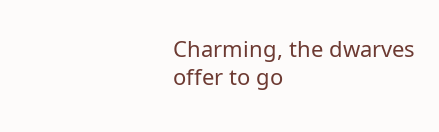Charming, the dwarves offer to go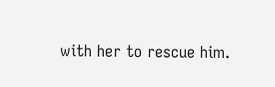with her to rescue him.